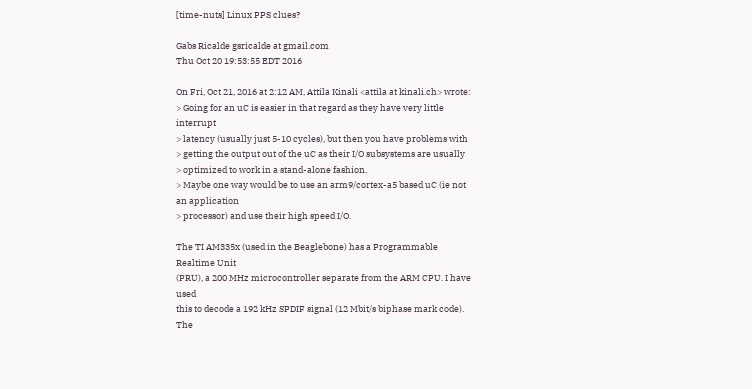[time-nuts] Linux PPS clues?

Gabs Ricalde gsricalde at gmail.com
Thu Oct 20 19:53:55 EDT 2016

On Fri, Oct 21, 2016 at 2:12 AM, Attila Kinali <attila at kinali.ch> wrote:
> Going for an uC is easier in that regard as they have very little interrupt
> latency (usually just 5-10 cycles), but then you have problems with
> getting the output out of the uC as their I/O subsystems are usually
> optimized to work in a stand-alone fashion.
> Maybe one way would be to use an arm9/cortex-a5 based uC (ie not an application
> processor) and use their high speed I/O.

The TI AM335x (used in the Beaglebone) has a Programmable Realtime Unit
(PRU), a 200 MHz microcontroller separate from the ARM CPU. I have used
this to decode a 192 kHz SPDIF signal (12 Mbit/s biphase mark code). The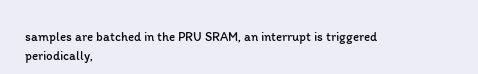samples are batched in the PRU SRAM, an interrupt is triggered
periodically,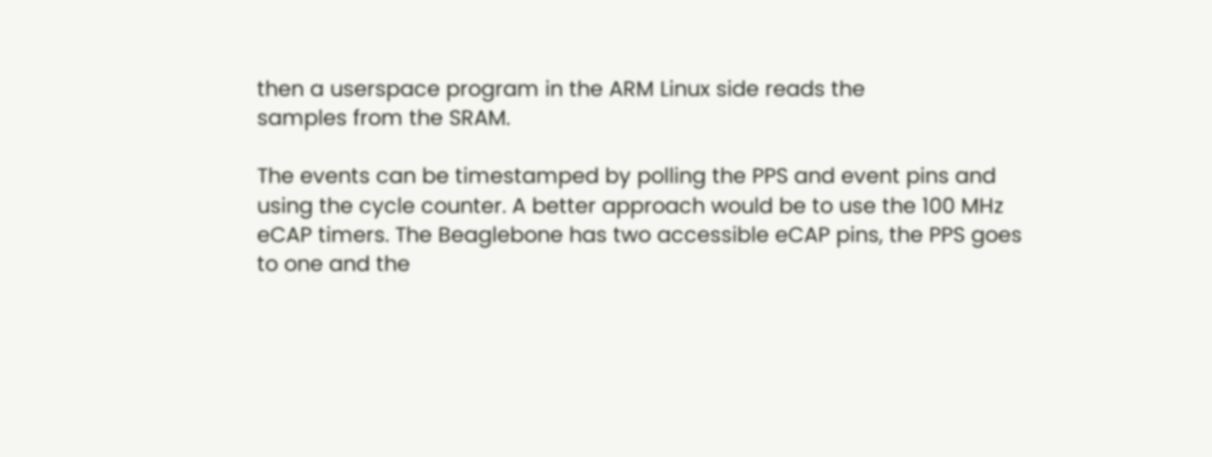then a userspace program in the ARM Linux side reads the
samples from the SRAM.

The events can be timestamped by polling the PPS and event pins and
using the cycle counter. A better approach would be to use the 100 MHz
eCAP timers. The Beaglebone has two accessible eCAP pins, the PPS goes
to one and the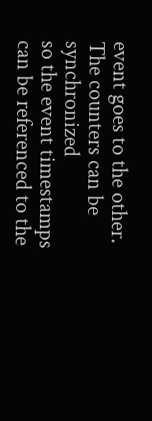event goes to the other. The counters can be synchronized
so the event timestamps can be referenced to the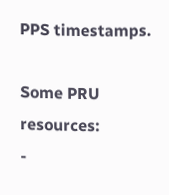PPS timestamps.

Some PRU resources:
-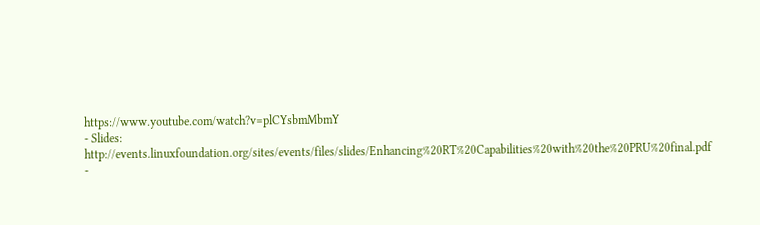https://www.youtube.com/watch?v=plCYsbmMbmY
- Slides: http://events.linuxfoundation.org/sites/events/files/slides/Enhancing%20RT%20Capabilities%20with%20the%20PRU%20final.pdf
-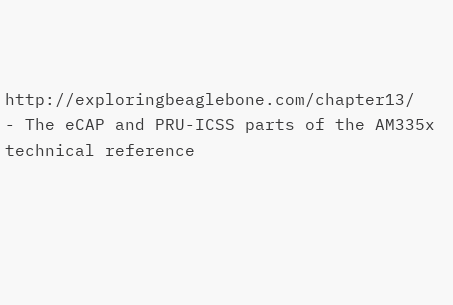http://exploringbeaglebone.com/chapter13/
- The eCAP and PRU-ICSS parts of the AM335x technical reference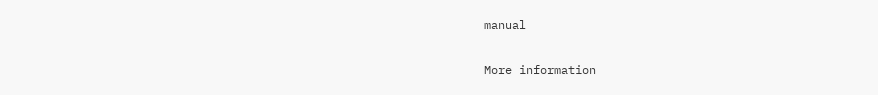manual

More information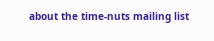about the time-nuts mailing list